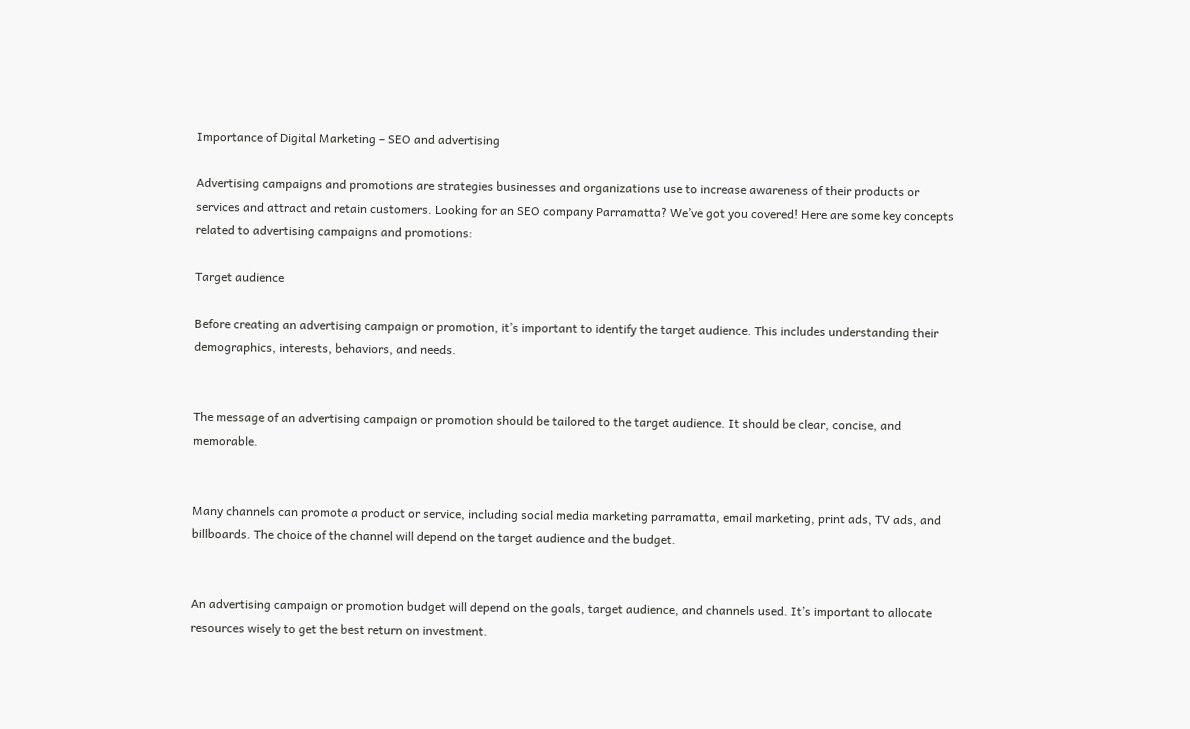Importance of Digital Marketing – SEO and advertising

Advertising campaigns and promotions are strategies businesses and organizations use to increase awareness of their products or services and attract and retain customers. Looking for an SEO company Parramatta? We’ve got you covered! Here are some key concepts related to advertising campaigns and promotions:

Target audience

Before creating an advertising campaign or promotion, it’s important to identify the target audience. This includes understanding their demographics, interests, behaviors, and needs.


The message of an advertising campaign or promotion should be tailored to the target audience. It should be clear, concise, and memorable.


Many channels can promote a product or service, including social media marketing parramatta, email marketing, print ads, TV ads, and billboards. The choice of the channel will depend on the target audience and the budget.


An advertising campaign or promotion budget will depend on the goals, target audience, and channels used. It’s important to allocate resources wisely to get the best return on investment.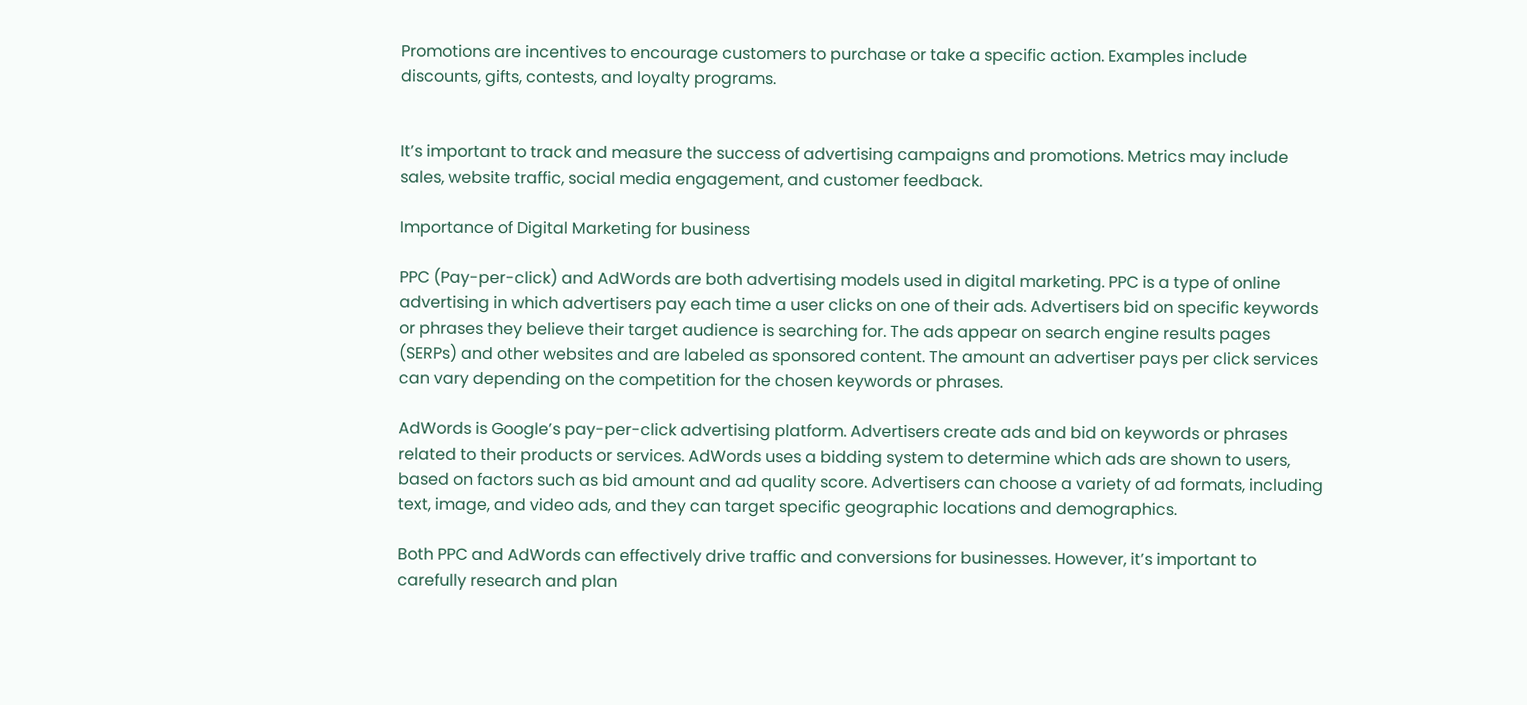Promotions are incentives to encourage customers to purchase or take a specific action. Examples include discounts, gifts, contests, and loyalty programs.


It’s important to track and measure the success of advertising campaigns and promotions. Metrics may include sales, website traffic, social media engagement, and customer feedback.

Importance of Digital Marketing for business

PPC (Pay-per-click) and AdWords are both advertising models used in digital marketing. PPC is a type of online advertising in which advertisers pay each time a user clicks on one of their ads. Advertisers bid on specific keywords or phrases they believe their target audience is searching for. The ads appear on search engine results pages (SERPs) and other websites and are labeled as sponsored content. The amount an advertiser pays per click services can vary depending on the competition for the chosen keywords or phrases.

AdWords is Google’s pay-per-click advertising platform. Advertisers create ads and bid on keywords or phrases related to their products or services. AdWords uses a bidding system to determine which ads are shown to users, based on factors such as bid amount and ad quality score. Advertisers can choose a variety of ad formats, including text, image, and video ads, and they can target specific geographic locations and demographics.

Both PPC and AdWords can effectively drive traffic and conversions for businesses. However, it’s important to carefully research and plan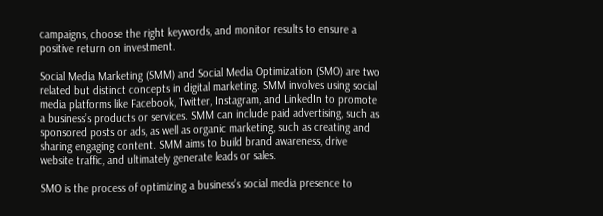campaigns, choose the right keywords, and monitor results to ensure a positive return on investment.

Social Media Marketing (SMM) and Social Media Optimization (SMO) are two related but distinct concepts in digital marketing. SMM involves using social media platforms like Facebook, Twitter, Instagram, and LinkedIn to promote a business’s products or services. SMM can include paid advertising, such as sponsored posts or ads, as well as organic marketing, such as creating and sharing engaging content. SMM aims to build brand awareness, drive website traffic, and ultimately generate leads or sales.

SMO is the process of optimizing a business’s social media presence to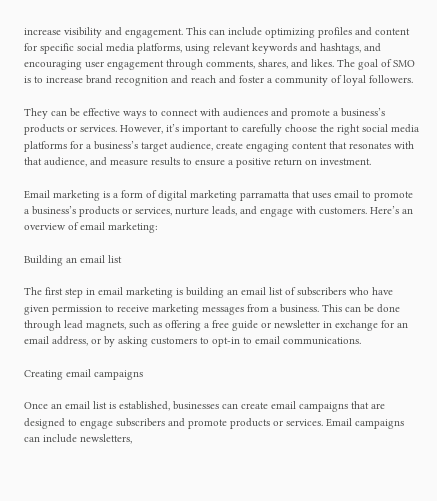increase visibility and engagement. This can include optimizing profiles and content for specific social media platforms, using relevant keywords and hashtags, and encouraging user engagement through comments, shares, and likes. The goal of SMO is to increase brand recognition and reach and foster a community of loyal followers.

They can be effective ways to connect with audiences and promote a business’s products or services. However, it’s important to carefully choose the right social media platforms for a business’s target audience, create engaging content that resonates with that audience, and measure results to ensure a positive return on investment.

Email marketing is a form of digital marketing parramatta that uses email to promote a business’s products or services, nurture leads, and engage with customers. Here’s an overview of email marketing:

Building an email list

The first step in email marketing is building an email list of subscribers who have given permission to receive marketing messages from a business. This can be done through lead magnets, such as offering a free guide or newsletter in exchange for an email address, or by asking customers to opt-in to email communications.

Creating email campaigns

Once an email list is established, businesses can create email campaigns that are designed to engage subscribers and promote products or services. Email campaigns can include newsletters,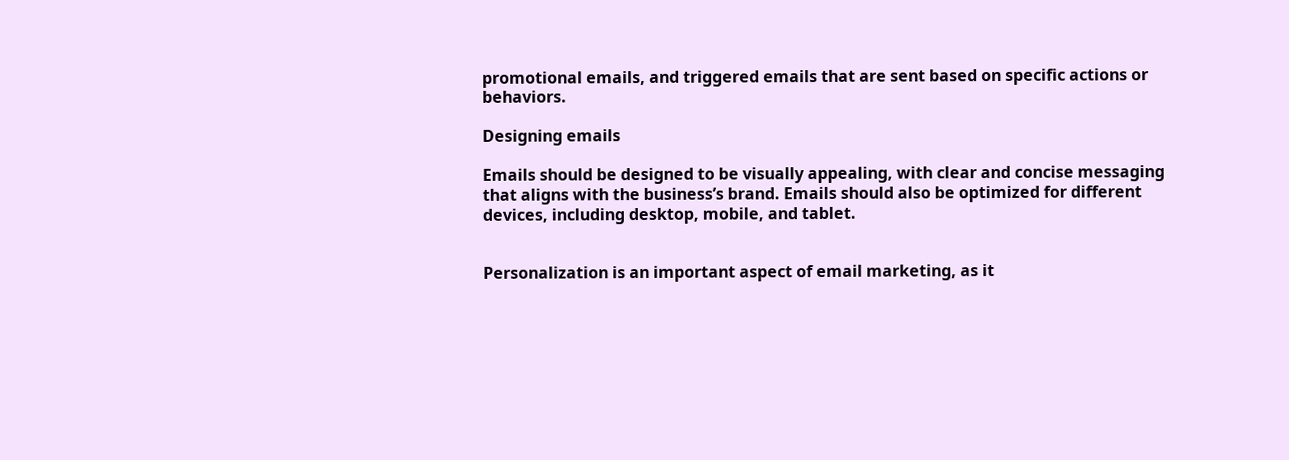promotional emails, and triggered emails that are sent based on specific actions or behaviors.

Designing emails

Emails should be designed to be visually appealing, with clear and concise messaging that aligns with the business’s brand. Emails should also be optimized for different devices, including desktop, mobile, and tablet.


Personalization is an important aspect of email marketing, as it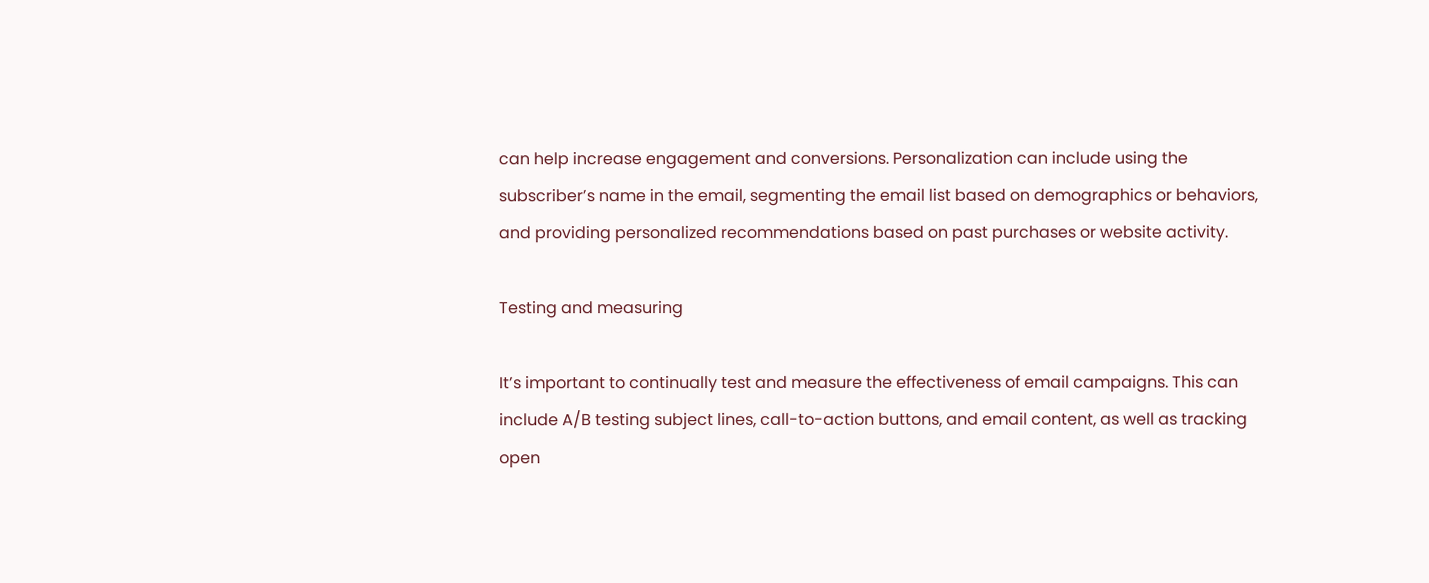can help increase engagement and conversions. Personalization can include using the subscriber’s name in the email, segmenting the email list based on demographics or behaviors, and providing personalized recommendations based on past purchases or website activity.

Testing and measuring

It’s important to continually test and measure the effectiveness of email campaigns. This can include A/B testing subject lines, call-to-action buttons, and email content, as well as tracking open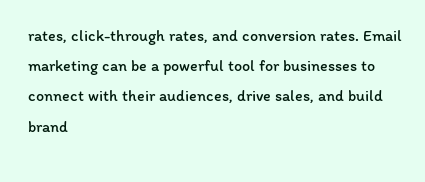rates, click-through rates, and conversion rates. Email marketing can be a powerful tool for businesses to connect with their audiences, drive sales, and build brand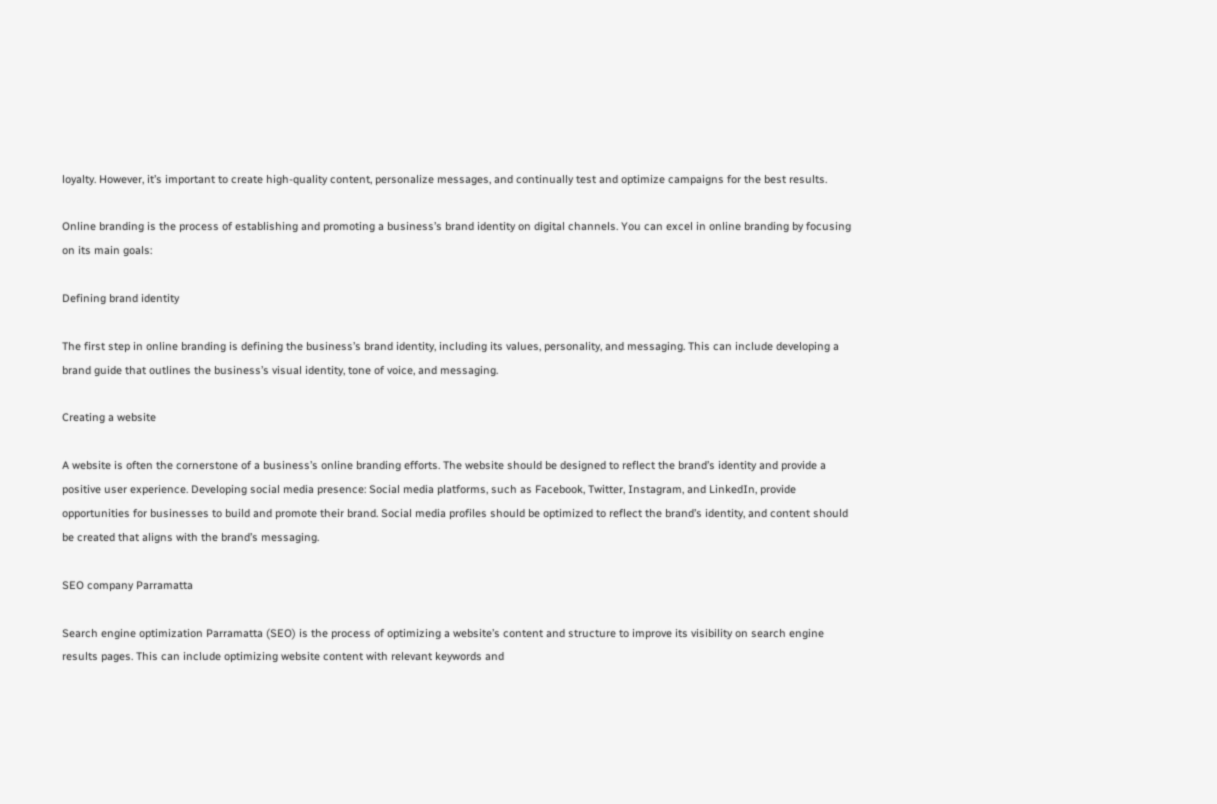loyalty. However, it’s important to create high-quality content, personalize messages, and continually test and optimize campaigns for the best results.

Online branding is the process of establishing and promoting a business’s brand identity on digital channels. You can excel in online branding by focusing on its main goals:

Defining brand identity

The first step in online branding is defining the business’s brand identity, including its values, personality, and messaging. This can include developing a brand guide that outlines the business’s visual identity, tone of voice, and messaging.

Creating a website

A website is often the cornerstone of a business’s online branding efforts. The website should be designed to reflect the brand’s identity and provide a positive user experience. Developing social media presence: Social media platforms, such as Facebook, Twitter, Instagram, and LinkedIn, provide opportunities for businesses to build and promote their brand. Social media profiles should be optimized to reflect the brand’s identity, and content should be created that aligns with the brand’s messaging.

SEO company Parramatta

Search engine optimization Parramatta (SEO) is the process of optimizing a website’s content and structure to improve its visibility on search engine results pages. This can include optimizing website content with relevant keywords and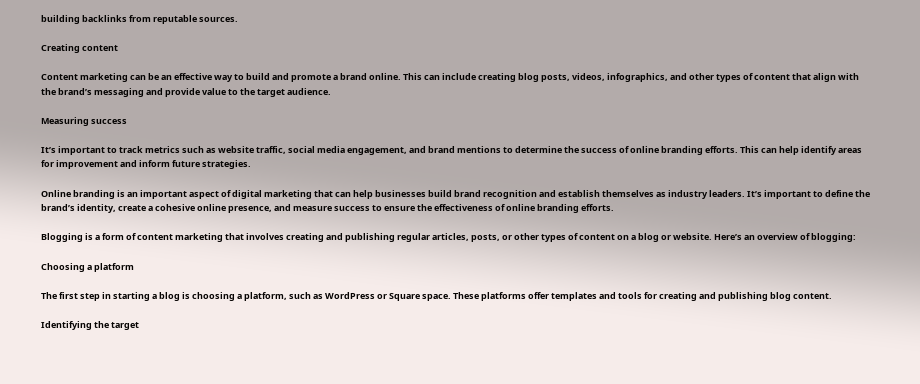building backlinks from reputable sources.

Creating content

Content marketing can be an effective way to build and promote a brand online. This can include creating blog posts, videos, infographics, and other types of content that align with the brand’s messaging and provide value to the target audience.

Measuring success

It’s important to track metrics such as website traffic, social media engagement, and brand mentions to determine the success of online branding efforts. This can help identify areas for improvement and inform future strategies.

Online branding is an important aspect of digital marketing that can help businesses build brand recognition and establish themselves as industry leaders. It’s important to define the brand’s identity, create a cohesive online presence, and measure success to ensure the effectiveness of online branding efforts.

Blogging is a form of content marketing that involves creating and publishing regular articles, posts, or other types of content on a blog or website. Here’s an overview of blogging:

Choosing a platform

The first step in starting a blog is choosing a platform, such as WordPress or Square space. These platforms offer templates and tools for creating and publishing blog content.

Identifying the target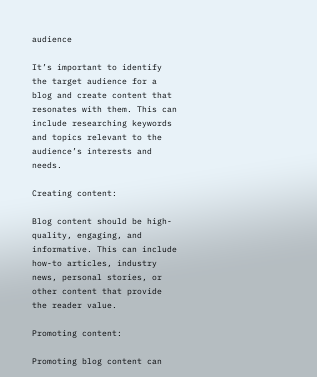audience

It’s important to identify the target audience for a blog and create content that resonates with them. This can include researching keywords and topics relevant to the audience’s interests and needs.

Creating content:

Blog content should be high-quality, engaging, and informative. This can include how-to articles, industry news, personal stories, or other content that provide the reader value.

Promoting content:

Promoting blog content can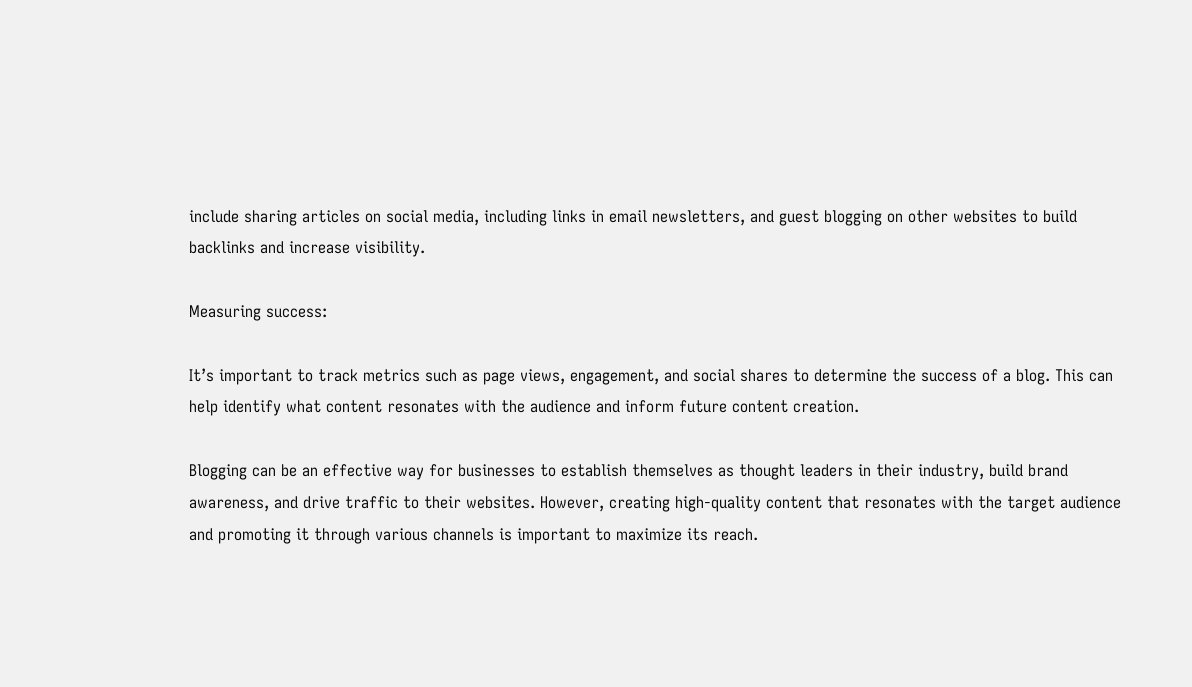include sharing articles on social media, including links in email newsletters, and guest blogging on other websites to build backlinks and increase visibility.

Measuring success:

It’s important to track metrics such as page views, engagement, and social shares to determine the success of a blog. This can help identify what content resonates with the audience and inform future content creation.

Blogging can be an effective way for businesses to establish themselves as thought leaders in their industry, build brand awareness, and drive traffic to their websites. However, creating high-quality content that resonates with the target audience and promoting it through various channels is important to maximize its reach.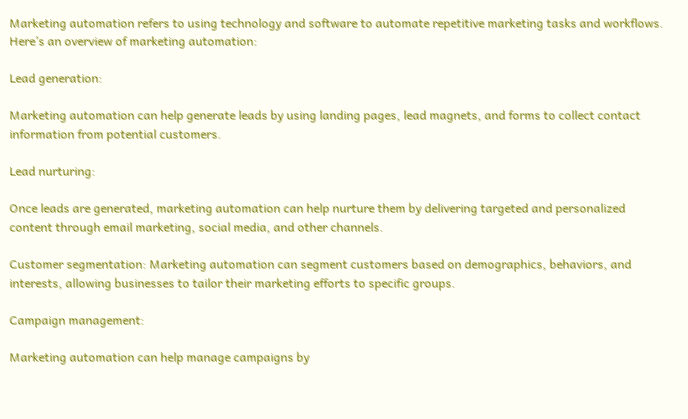Marketing automation refers to using technology and software to automate repetitive marketing tasks and workflows. Here’s an overview of marketing automation:

Lead generation:

Marketing automation can help generate leads by using landing pages, lead magnets, and forms to collect contact information from potential customers.

Lead nurturing:

Once leads are generated, marketing automation can help nurture them by delivering targeted and personalized content through email marketing, social media, and other channels.

Customer segmentation: Marketing automation can segment customers based on demographics, behaviors, and interests, allowing businesses to tailor their marketing efforts to specific groups.

Campaign management:

Marketing automation can help manage campaigns by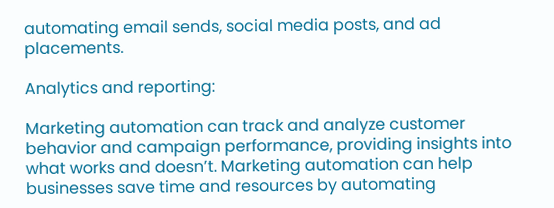automating email sends, social media posts, and ad placements.

Analytics and reporting:

Marketing automation can track and analyze customer behavior and campaign performance, providing insights into what works and doesn’t. Marketing automation can help businesses save time and resources by automating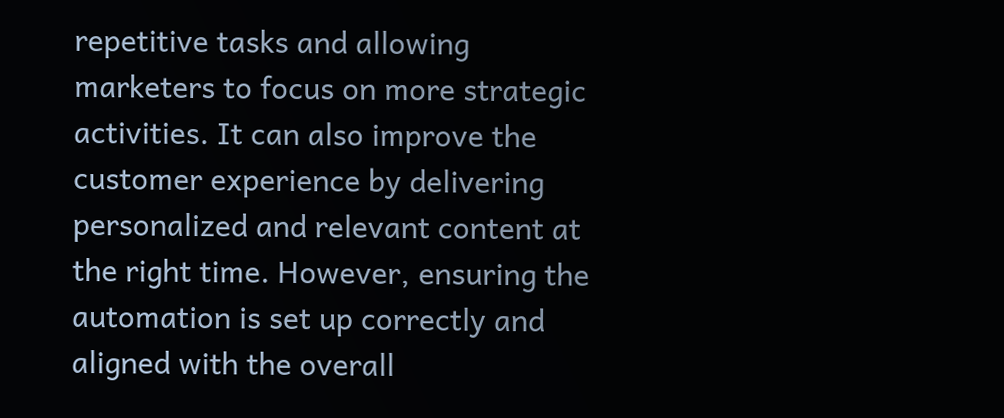repetitive tasks and allowing marketers to focus on more strategic activities. It can also improve the customer experience by delivering personalized and relevant content at the right time. However, ensuring the automation is set up correctly and aligned with the overall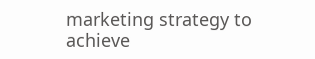marketing strategy to achieve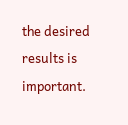the desired results is important.